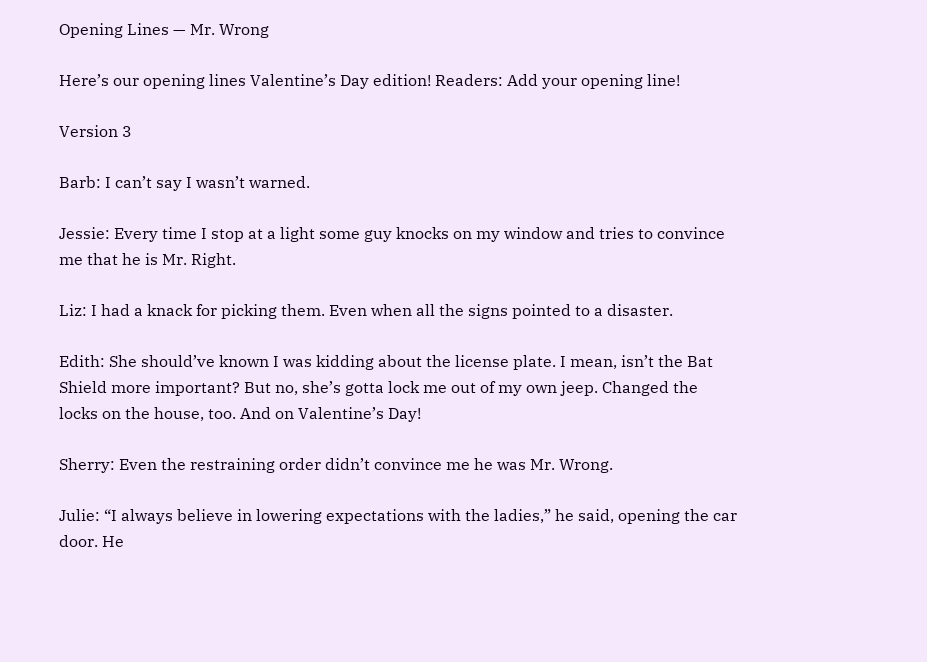Opening Lines — Mr. Wrong

Here’s our opening lines Valentine’s Day edition! Readers: Add your opening line!

Version 3

Barb: I can’t say I wasn’t warned.

Jessie: Every time I stop at a light some guy knocks on my window and tries to convince me that he is Mr. Right.

Liz: I had a knack for picking them. Even when all the signs pointed to a disaster.

Edith: She should’ve known I was kidding about the license plate. I mean, isn’t the Bat Shield more important? But no, she’s gotta lock me out of my own jeep. Changed the locks on the house, too. And on Valentine’s Day!

Sherry: Even the restraining order didn’t convince me he was Mr. Wrong.

Julie: “I always believe in lowering expectations with the ladies,” he said, opening the car door. He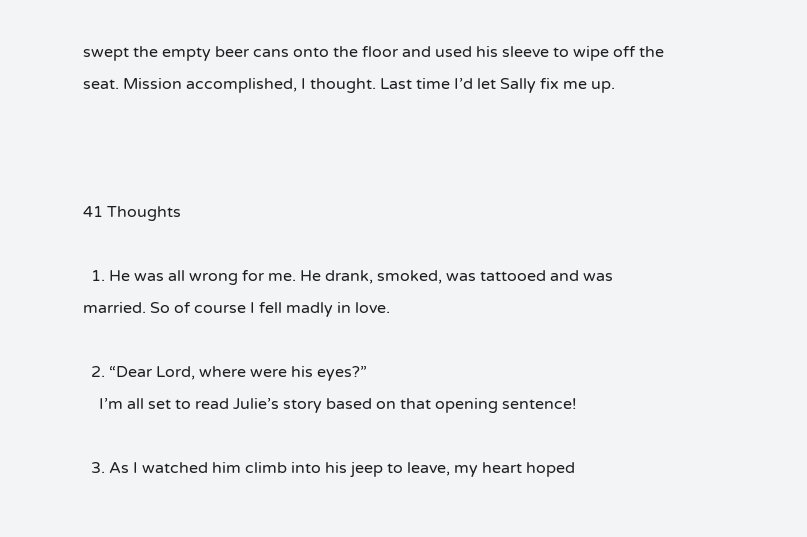swept the empty beer cans onto the floor and used his sleeve to wipe off the seat. Mission accomplished, I thought. Last time I’d let Sally fix me up.



41 Thoughts

  1. He was all wrong for me. He drank, smoked, was tattooed and was married. So of course I fell madly in love.

  2. “Dear Lord, where were his eyes?”
    I’m all set to read Julie’s story based on that opening sentence!

  3. As I watched him climb into his jeep to leave, my heart hoped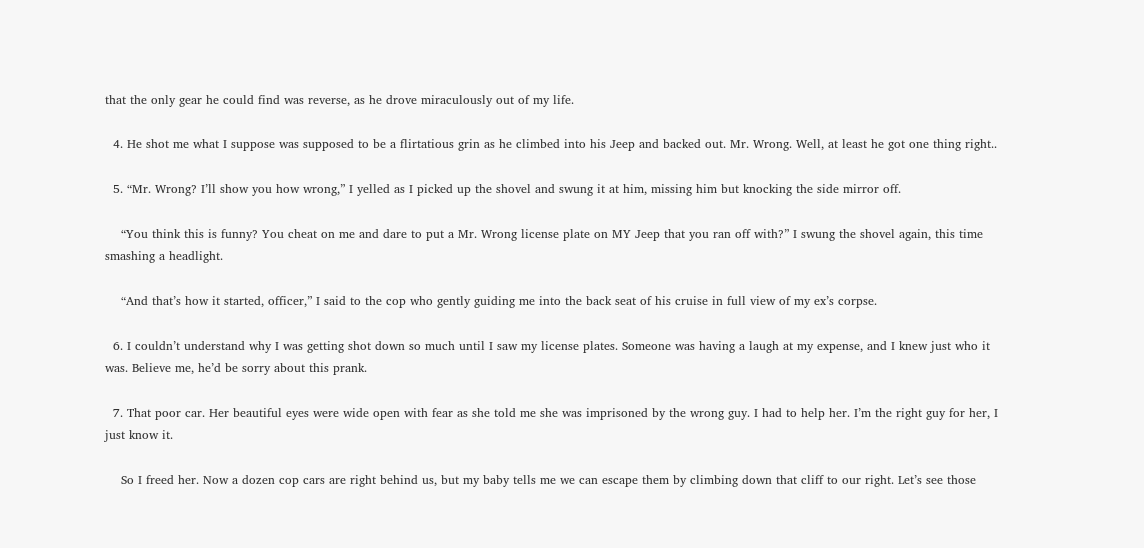that the only gear he could find was reverse, as he drove miraculously out of my life.

  4. He shot me what I suppose was supposed to be a flirtatious grin as he climbed into his Jeep and backed out. Mr. Wrong. Well, at least he got one thing right..

  5. “Mr. Wrong? I’ll show you how wrong,” I yelled as I picked up the shovel and swung it at him, missing him but knocking the side mirror off.

    “You think this is funny? You cheat on me and dare to put a Mr. Wrong license plate on MY Jeep that you ran off with?” I swung the shovel again, this time smashing a headlight.

    “And that’s how it started, officer,” I said to the cop who gently guiding me into the back seat of his cruise in full view of my ex’s corpse.

  6. I couldn’t understand why I was getting shot down so much until I saw my license plates. Someone was having a laugh at my expense, and I knew just who it was. Believe me, he’d be sorry about this prank.

  7. That poor car. Her beautiful eyes were wide open with fear as she told me she was imprisoned by the wrong guy. I had to help her. I’m the right guy for her, I just know it.

    So I freed her. Now a dozen cop cars are right behind us, but my baby tells me we can escape them by climbing down that cliff to our right. Let’s see those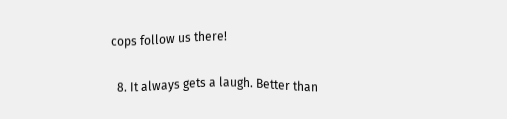cops follow us there!

  8. It always gets a laugh. Better than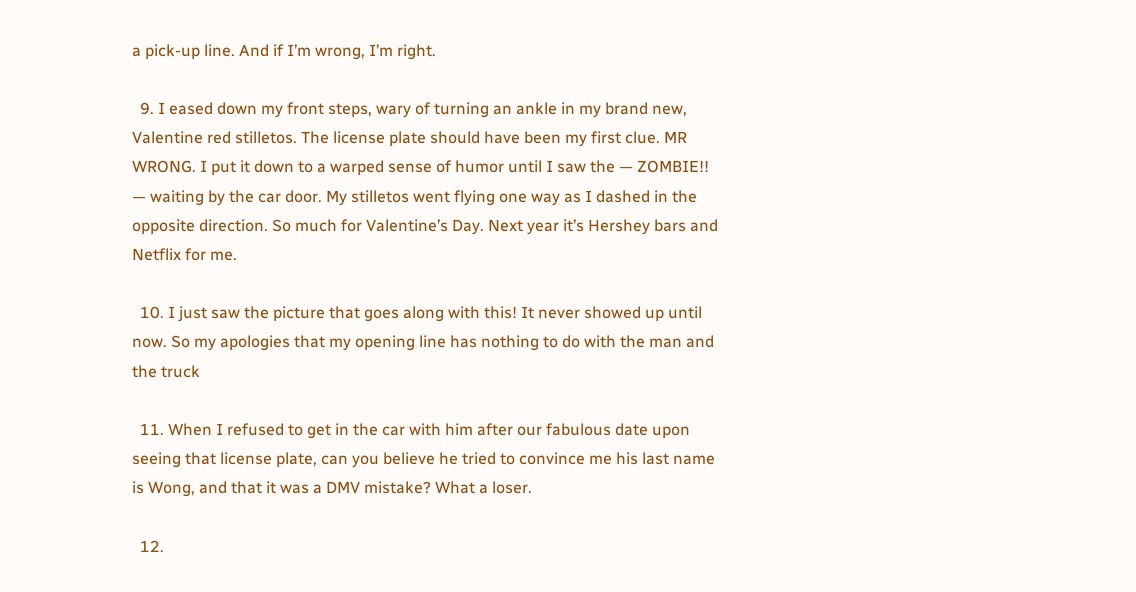a pick-up line. And if I’m wrong, I’m right.

  9. I eased down my front steps, wary of turning an ankle in my brand new, Valentine red stilletos. The license plate should have been my first clue. MR WRONG. I put it down to a warped sense of humor until I saw the — ZOMBIE!! — waiting by the car door. My stilletos went flying one way as I dashed in the opposite direction. So much for Valentine’s Day. Next year it’s Hershey bars and Netflix for me.

  10. I just saw the picture that goes along with this! It never showed up until now. So my apologies that my opening line has nothing to do with the man and the truck

  11. When I refused to get in the car with him after our fabulous date upon seeing that license plate, can you believe he tried to convince me his last name is Wong, and that it was a DMV mistake? What a loser.

  12.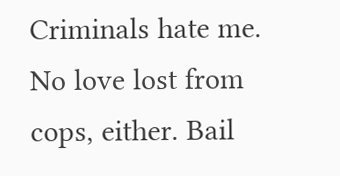Criminals hate me. No love lost from cops, either. Bail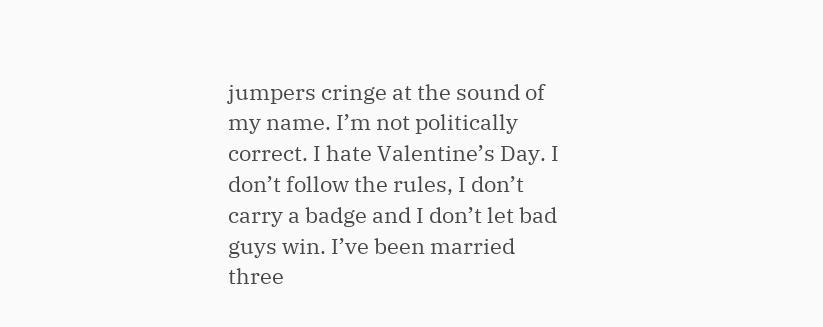jumpers cringe at the sound of my name. I’m not politically correct. I hate Valentine’s Day. I don’t follow the rules, I don’t carry a badge and I don’t let bad guys win. I’ve been married three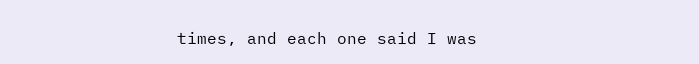times, and each one said I was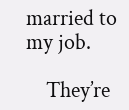married to my job.

    They’re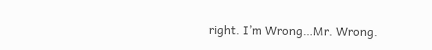right. I’m Wrong…Mr. Wrong.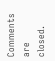Comments are closed.